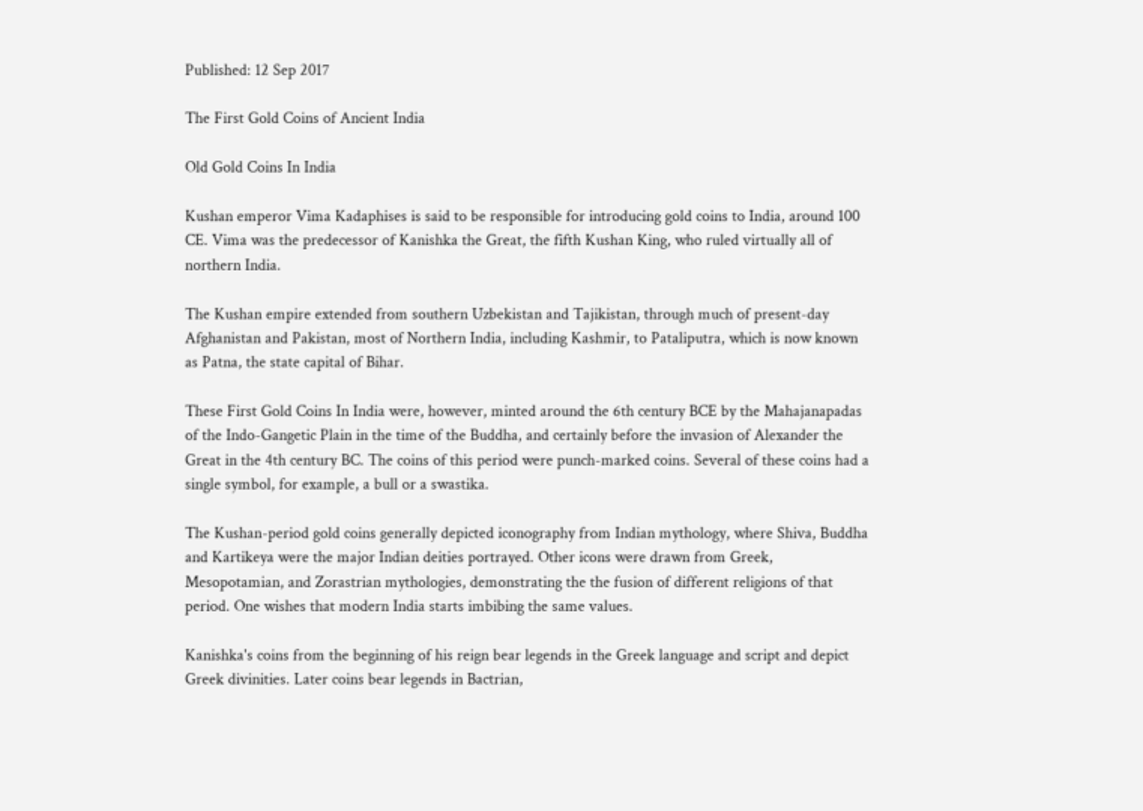Published: 12 Sep 2017

The First Gold Coins of Ancient India

Old Gold Coins In India

Kushan emperor Vima Kadaphises is said to be responsible for introducing gold coins to India, around 100 CE. Vima was the predecessor of Kanishka the Great, the fifth Kushan King, who ruled virtually all of northern India.

The Kushan empire extended from southern Uzbekistan and Tajikistan, through much of present-day Afghanistan and Pakistan, most of Northern India, including Kashmir, to Pataliputra, which is now known as Patna, the state capital of Bihar.

These First Gold Coins In India were, however, minted around the 6th century BCE by the Mahajanapadas of the Indo-Gangetic Plain in the time of the Buddha, and certainly before the invasion of Alexander the Great in the 4th century BC. The coins of this period were punch-marked coins. Several of these coins had a single symbol, for example, a bull or a swastika.

The Kushan-period gold coins generally depicted iconography from Indian mythology, where Shiva, Buddha and Kartikeya were the major Indian deities portrayed. Other icons were drawn from Greek, Mesopotamian, and Zorastrian mythologies, demonstrating the the fusion of different religions of that period. One wishes that modern India starts imbibing the same values.

Kanishka's coins from the beginning of his reign bear legends in the Greek language and script and depict Greek divinities. Later coins bear legends in Bactrian,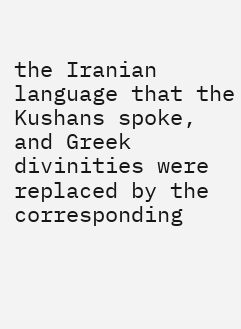the Iranian language that the Kushans spoke, and Greek divinities were replaced by the corresponding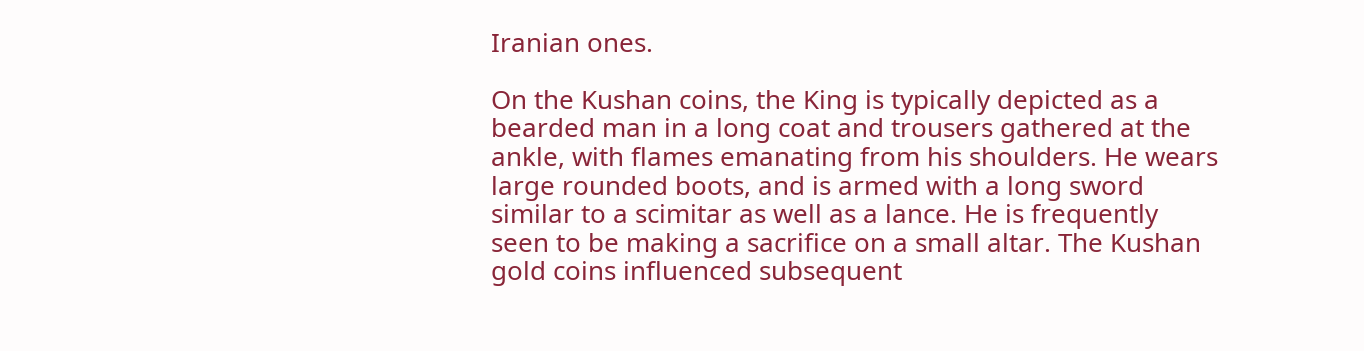Iranian ones.

On the Kushan coins, the King is typically depicted as a bearded man in a long coat and trousers gathered at the ankle, with flames emanating from his shoulders. He wears large rounded boots, and is armed with a long sword similar to a scimitar as well as a lance. He is frequently seen to be making a sacrifice on a small altar. The Kushan gold coins influenced subsequent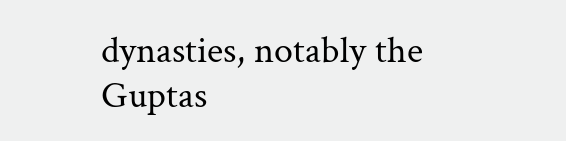dynasties, notably the Guptas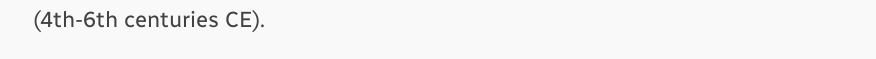(4th-6th centuries CE).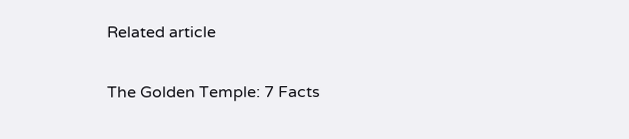Related article

The Golden Temple: 7 Facts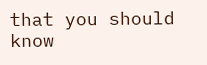that you should know